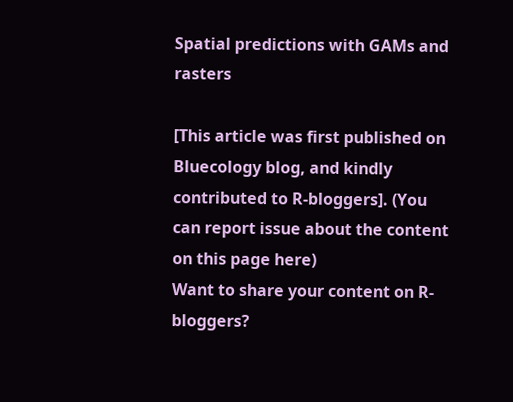Spatial predictions with GAMs and rasters

[This article was first published on Bluecology blog, and kindly contributed to R-bloggers]. (You can report issue about the content on this page here)
Want to share your content on R-bloggers?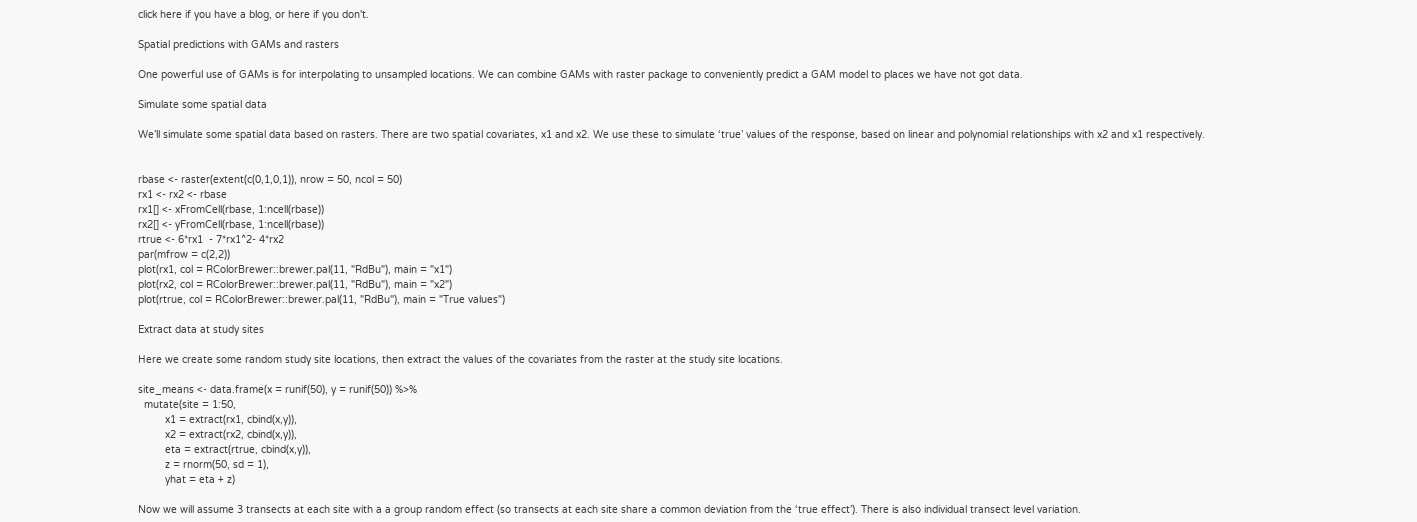click here if you have a blog, or here if you don't.

Spatial predictions with GAMs and rasters

One powerful use of GAMs is for interpolating to unsampled locations. We can combine GAMs with raster package to conveniently predict a GAM model to places we have not got data.

Simulate some spatial data

We’ll simulate some spatial data based on rasters. There are two spatial covariates, x1 and x2. We use these to simulate ‘true’ values of the response, based on linear and polynomial relationships with x2 and x1 respectively.


rbase <- raster(extent(c(0,1,0,1)), nrow = 50, ncol = 50)
rx1 <- rx2 <- rbase
rx1[] <- xFromCell(rbase, 1:ncell(rbase))
rx2[] <- yFromCell(rbase, 1:ncell(rbase))
rtrue <- 6*rx1  - 7*rx1^2- 4*rx2
par(mfrow = c(2,2))
plot(rx1, col = RColorBrewer::brewer.pal(11, "RdBu"), main = "x1")
plot(rx2, col = RColorBrewer::brewer.pal(11, "RdBu"), main = "x2")
plot(rtrue, col = RColorBrewer::brewer.pal(11, "RdBu"), main = "True values")

Extract data at study sites

Here we create some random study site locations, then extract the values of the covariates from the raster at the study site locations.

site_means <- data.frame(x = runif(50), y = runif(50)) %>%
  mutate(site = 1:50,
         x1 = extract(rx1, cbind(x,y)),
         x2 = extract(rx2, cbind(x,y)),
         eta = extract(rtrue, cbind(x,y)),
         z = rnorm(50, sd = 1),
         yhat = eta + z)

Now we will assume 3 transects at each site with a a group random effect (so transects at each site share a common deviation from the ‘true effect’). There is also individual transect level variation.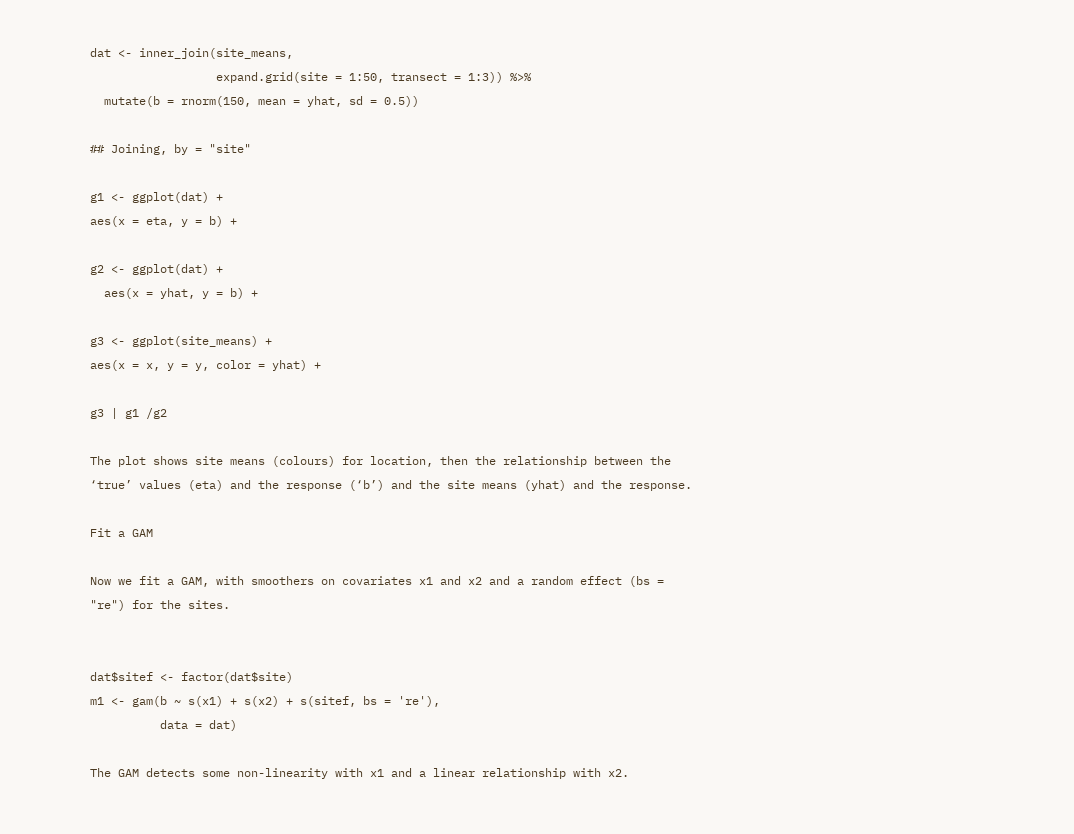dat <- inner_join(site_means,
                  expand.grid(site = 1:50, transect = 1:3)) %>%
  mutate(b = rnorm(150, mean = yhat, sd = 0.5))

## Joining, by = "site"

g1 <- ggplot(dat) +
aes(x = eta, y = b) +

g2 <- ggplot(dat) +
  aes(x = yhat, y = b) +

g3 <- ggplot(site_means) +
aes(x = x, y = y, color = yhat) +

g3 | g1 /g2

The plot shows site means (colours) for location, then the relationship between the ‘true’ values (eta) and the response (‘b’) and the site means (yhat) and the response.

Fit a GAM

Now we fit a GAM, with smoothers on covariates x1 and x2 and a random effect (bs = "re") for the sites.


dat$sitef <- factor(dat$site)
m1 <- gam(b ~ s(x1) + s(x2) + s(sitef, bs = 're'),
          data = dat)

The GAM detects some non-linearity with x1 and a linear relationship with x2.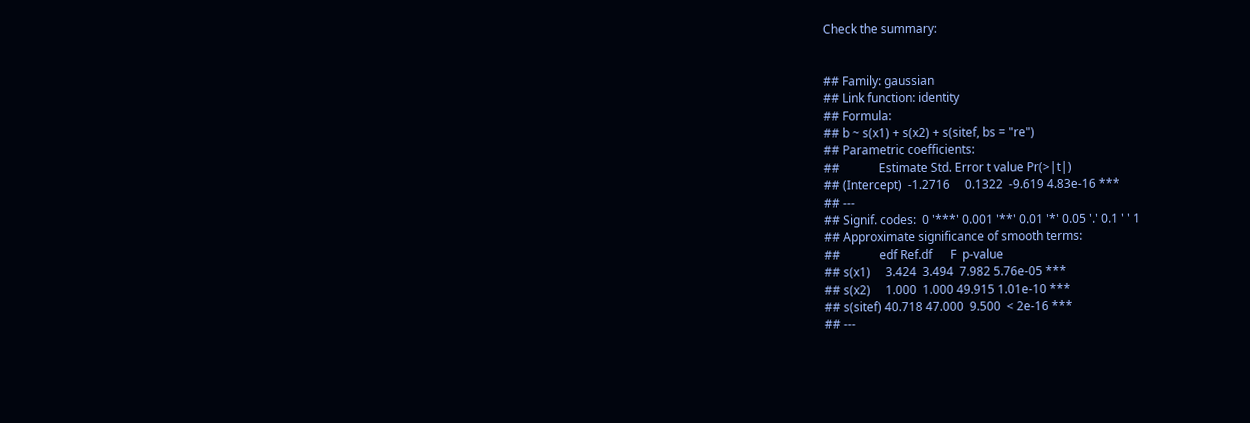Check the summary:


## Family: gaussian
## Link function: identity
## Formula:
## b ~ s(x1) + s(x2) + s(sitef, bs = "re")
## Parametric coefficients:
##             Estimate Std. Error t value Pr(>|t|)
## (Intercept)  -1.2716     0.1322  -9.619 4.83e-16 ***
## ---
## Signif. codes:  0 '***' 0.001 '**' 0.01 '*' 0.05 '.' 0.1 ' ' 1
## Approximate significance of smooth terms:
##             edf Ref.df      F  p-value
## s(x1)     3.424  3.494  7.982 5.76e-05 ***
## s(x2)     1.000  1.000 49.915 1.01e-10 ***
## s(sitef) 40.718 47.000  9.500  < 2e-16 ***
## ---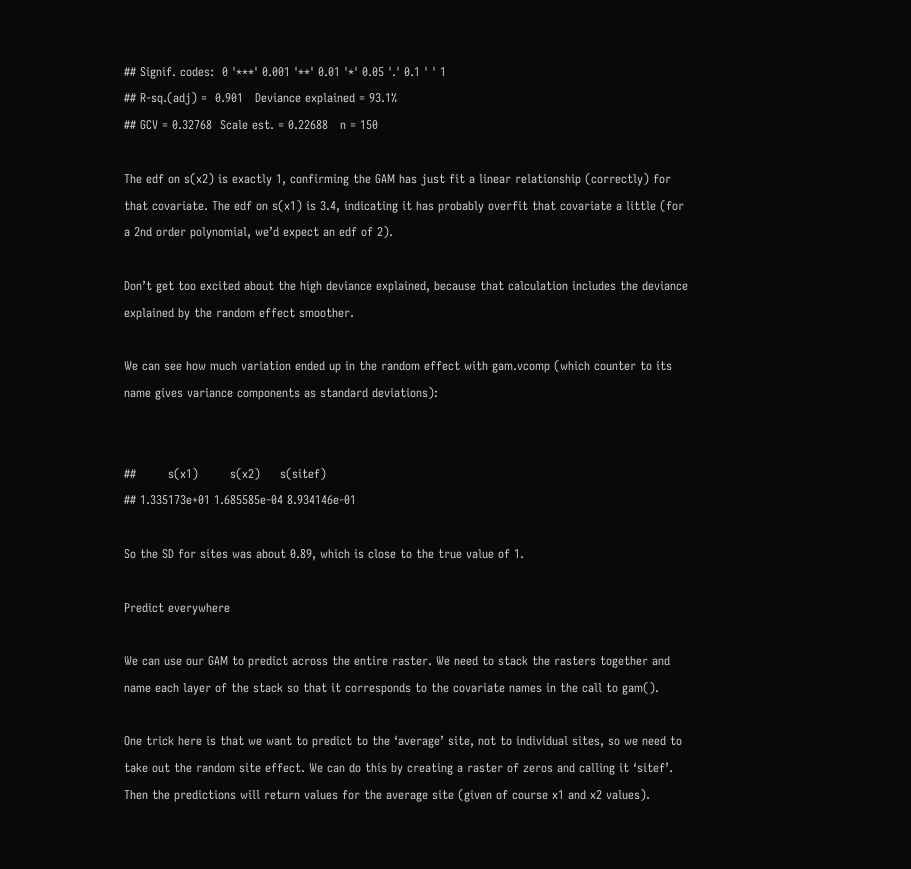## Signif. codes:  0 '***' 0.001 '**' 0.01 '*' 0.05 '.' 0.1 ' ' 1
## R-sq.(adj) =  0.901   Deviance explained = 93.1%
## GCV = 0.32768  Scale est. = 0.22688   n = 150

The edf on s(x2) is exactly 1, confirming the GAM has just fit a linear relationship (correctly) for that covariate. The edf on s(x1) is 3.4, indicating it has probably overfit that covariate a little (for a 2nd order polynomial, we’d expect an edf of 2).

Don’t get too excited about the high deviance explained, because that calculation includes the deviance explained by the random effect smoother.

We can see how much variation ended up in the random effect with gam.vcomp (which counter to its name gives variance components as standard deviations):


##        s(x1)        s(x2)     s(sitef)
## 1.335173e+01 1.685585e-04 8.934146e-01

So the SD for sites was about 0.89, which is close to the true value of 1.

Predict everywhere

We can use our GAM to predict across the entire raster. We need to stack the rasters together and name each layer of the stack so that it corresponds to the covariate names in the call to gam().

One trick here is that we want to predict to the ‘average’ site, not to individual sites, so we need to take out the random site effect. We can do this by creating a raster of zeros and calling it ‘sitef’. Then the predictions will return values for the average site (given of course x1 and x2 values).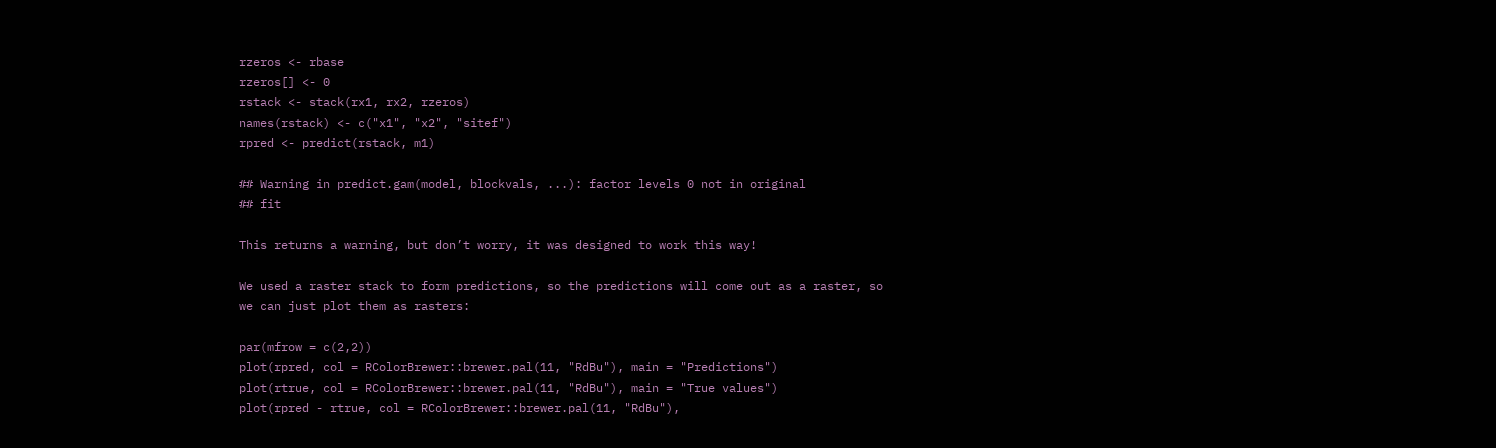rzeros <- rbase
rzeros[] <- 0
rstack <- stack(rx1, rx2, rzeros)
names(rstack) <- c("x1", "x2", "sitef")
rpred <- predict(rstack, m1)

## Warning in predict.gam(model, blockvals, ...): factor levels 0 not in original
## fit

This returns a warning, but don’t worry, it was designed to work this way!

We used a raster stack to form predictions, so the predictions will come out as a raster, so we can just plot them as rasters:

par(mfrow = c(2,2))
plot(rpred, col = RColorBrewer::brewer.pal(11, "RdBu"), main = "Predictions")
plot(rtrue, col = RColorBrewer::brewer.pal(11, "RdBu"), main = "True values")
plot(rpred - rtrue, col = RColorBrewer::brewer.pal(11, "RdBu"),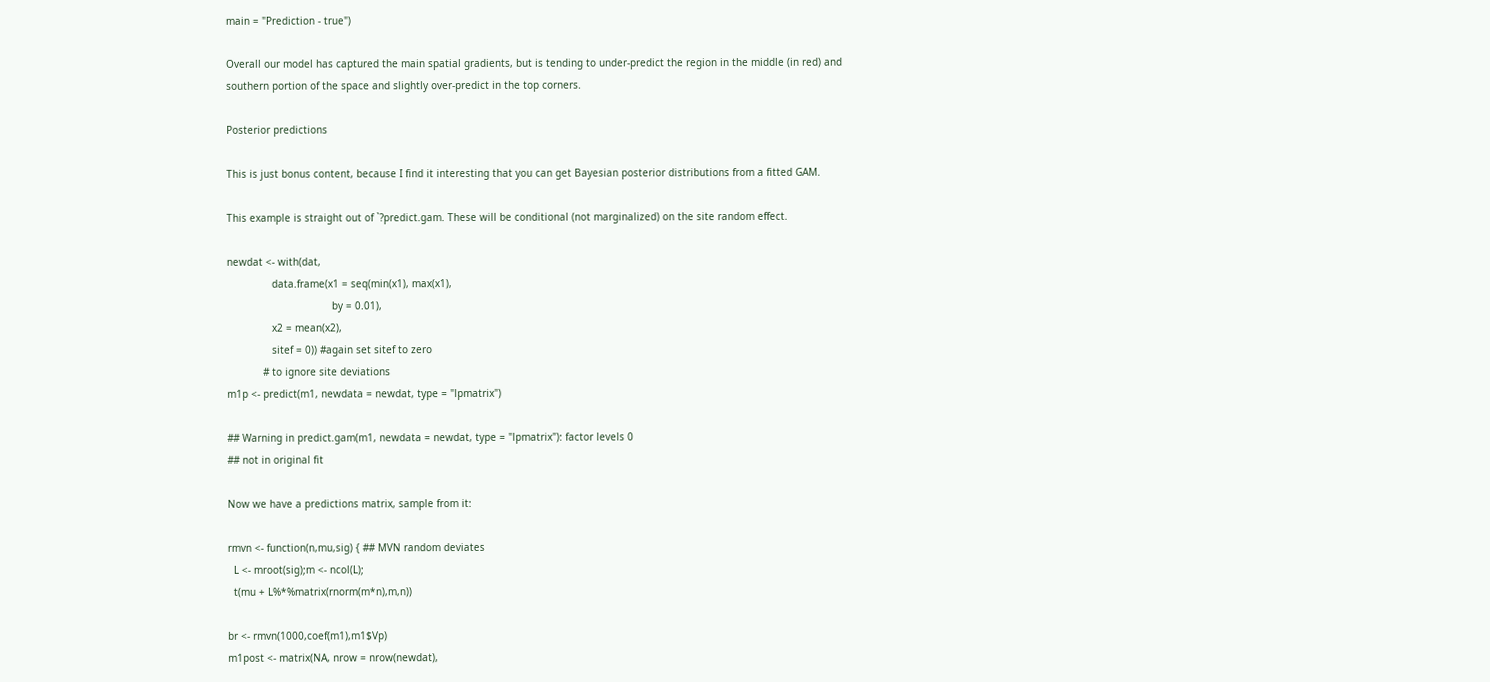main = "Prediction - true")

Overall our model has captured the main spatial gradients, but is tending to under-predict the region in the middle (in red) and southern portion of the space and slightly over-predict in the top corners.

Posterior predictions

This is just bonus content, because I find it interesting that you can get Bayesian posterior distributions from a fitted GAM.

This example is straight out of `?predict.gam. These will be conditional (not marginalized) on the site random effect.

newdat <- with(dat,
               data.frame(x1 = seq(min(x1), max(x1),
                                   by = 0.01),
               x2 = mean(x2),
               sitef = 0)) #again set sitef to zero
            # to ignore site deviations
m1p <- predict(m1, newdata = newdat, type = "lpmatrix")

## Warning in predict.gam(m1, newdata = newdat, type = "lpmatrix"): factor levels 0
## not in original fit

Now we have a predictions matrix, sample from it:

rmvn <- function(n,mu,sig) { ## MVN random deviates
  L <- mroot(sig);m <- ncol(L);
  t(mu + L%*%matrix(rnorm(m*n),m,n))

br <- rmvn(1000,coef(m1),m1$Vp)
m1post <- matrix(NA, nrow = nrow(newdat),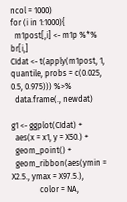ncol = 1000)
for (i in 1:1000){
  m1post[,i] <- m1p %*% br[i,]
CIdat <- t(apply(m1post, 1, quantile, probs = c(0.025, 0.5, 0.975))) %>%
  data.frame(., newdat)

g1 <- ggplot(CIdat) +
  aes(x = x1, y = X50.) +
  geom_point() +
  geom_ribbon(aes(ymin = X2.5., ymax = X97.5.),
              color = NA,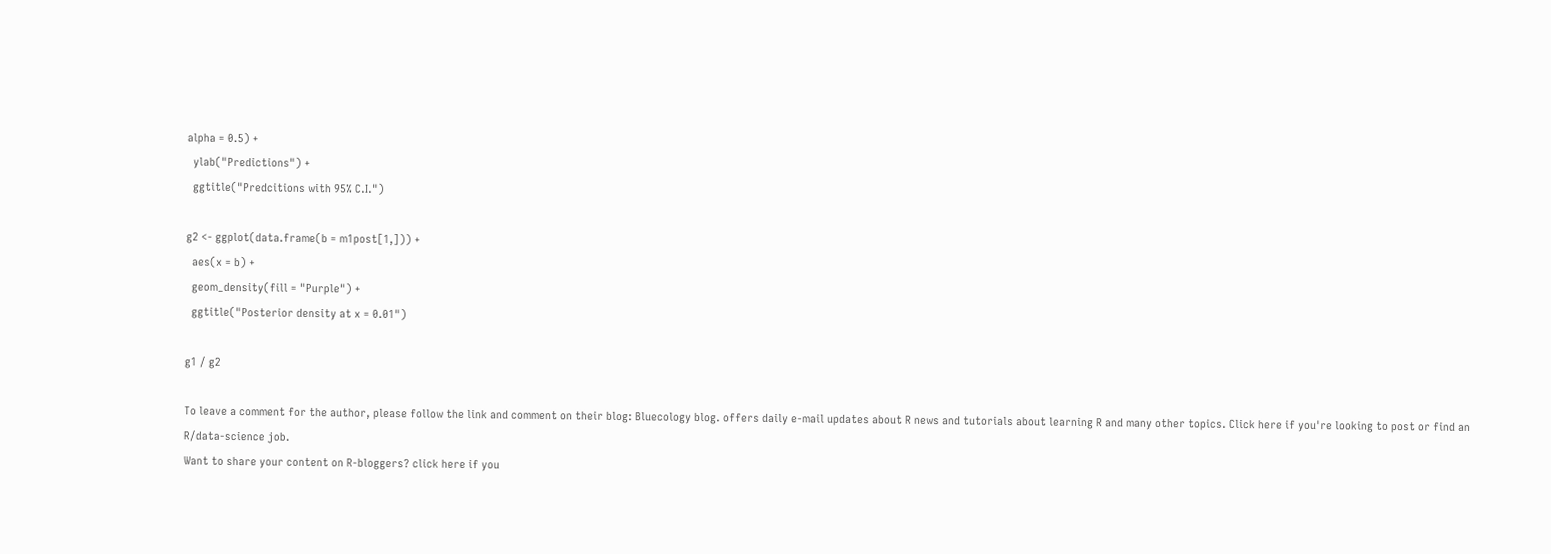alpha = 0.5) +
  ylab("Predictions") +
  ggtitle("Predcitions with 95% C.I.")

g2 <- ggplot(data.frame(b = m1post[1,])) +
  aes(x = b) +
  geom_density(fill = "Purple") +
  ggtitle("Posterior density at x = 0.01")

g1 / g2

To leave a comment for the author, please follow the link and comment on their blog: Bluecology blog. offers daily e-mail updates about R news and tutorials about learning R and many other topics. Click here if you're looking to post or find an R/data-science job.
Want to share your content on R-bloggers? click here if you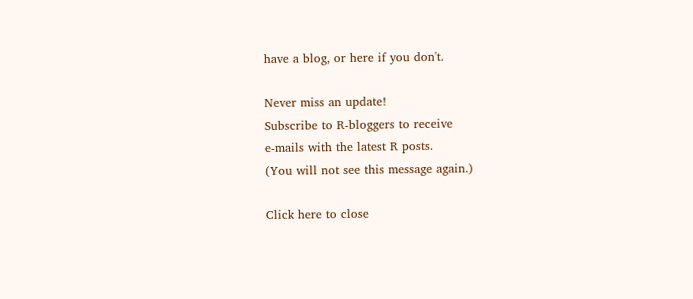have a blog, or here if you don't.

Never miss an update!
Subscribe to R-bloggers to receive
e-mails with the latest R posts.
(You will not see this message again.)

Click here to close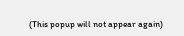(This popup will not appear again)